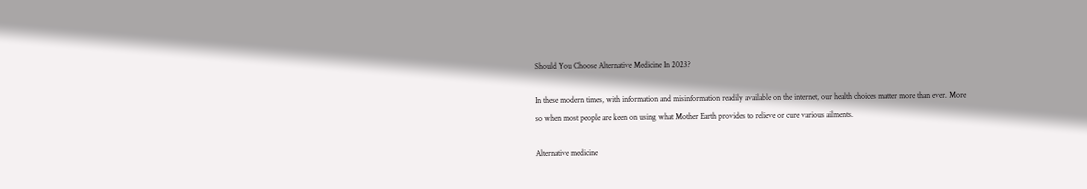Should You Choose Alternative Medicine In 2023?

In these modern times, with information and misinformation readily available on the internet, our health choices matter more than ever. More so when most people are keen on using what Mother Earth provides to relieve or cure various ailments.

Alternative medicine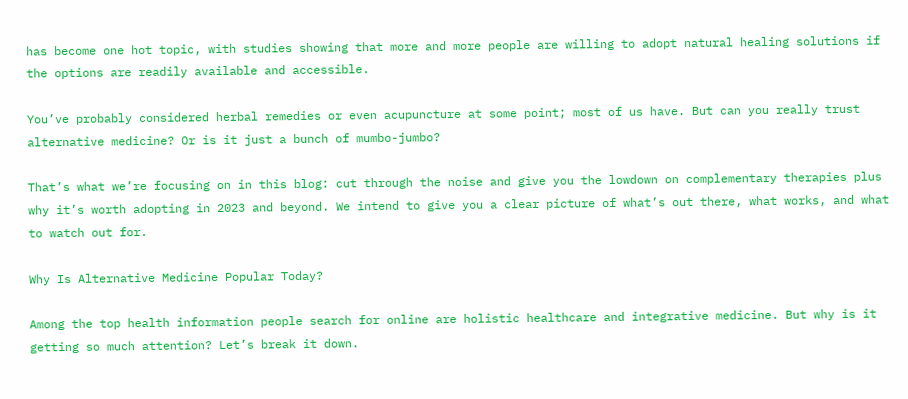has become one hot topic, with studies showing that more and more people are willing to adopt natural healing solutions if the options are readily available and accessible.

You’ve probably considered herbal remedies or even acupuncture at some point; most of us have. But can you really trust alternative medicine? Or is it just a bunch of mumbo-jumbo?

That’s what we’re focusing on in this blog: cut through the noise and give you the lowdown on complementary therapies plus why it’s worth adopting in 2023 and beyond. We intend to give you a clear picture of what’s out there, what works, and what to watch out for.

Why Is Alternative Medicine Popular Today?

Among the top health information people search for online are holistic healthcare and integrative medicine. But why is it getting so much attention? Let’s break it down.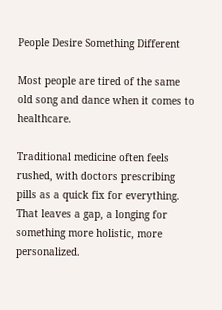People Desire Something Different

Most people are tired of the same old song and dance when it comes to healthcare.

Traditional medicine often feels rushed, with doctors prescribing pills as a quick fix for everything. That leaves a gap, a longing for something more holistic, more personalized.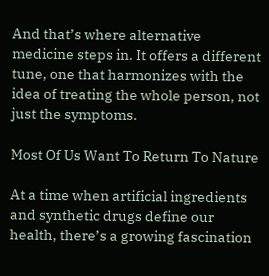And that’s where alternative medicine steps in. It offers a different tune, one that harmonizes with the idea of treating the whole person, not just the symptoms.

Most Of Us Want To Return To Nature

At a time when artificial ingredients and synthetic drugs define our health, there’s a growing fascination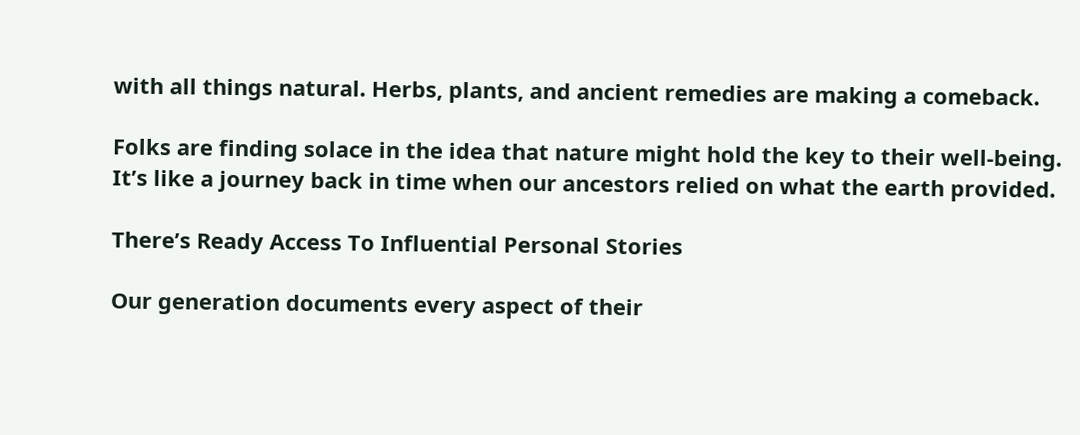with all things natural. Herbs, plants, and ancient remedies are making a comeback.

Folks are finding solace in the idea that nature might hold the key to their well-being. It’s like a journey back in time when our ancestors relied on what the earth provided.

There’s Ready Access To Influential Personal Stories

Our generation documents every aspect of their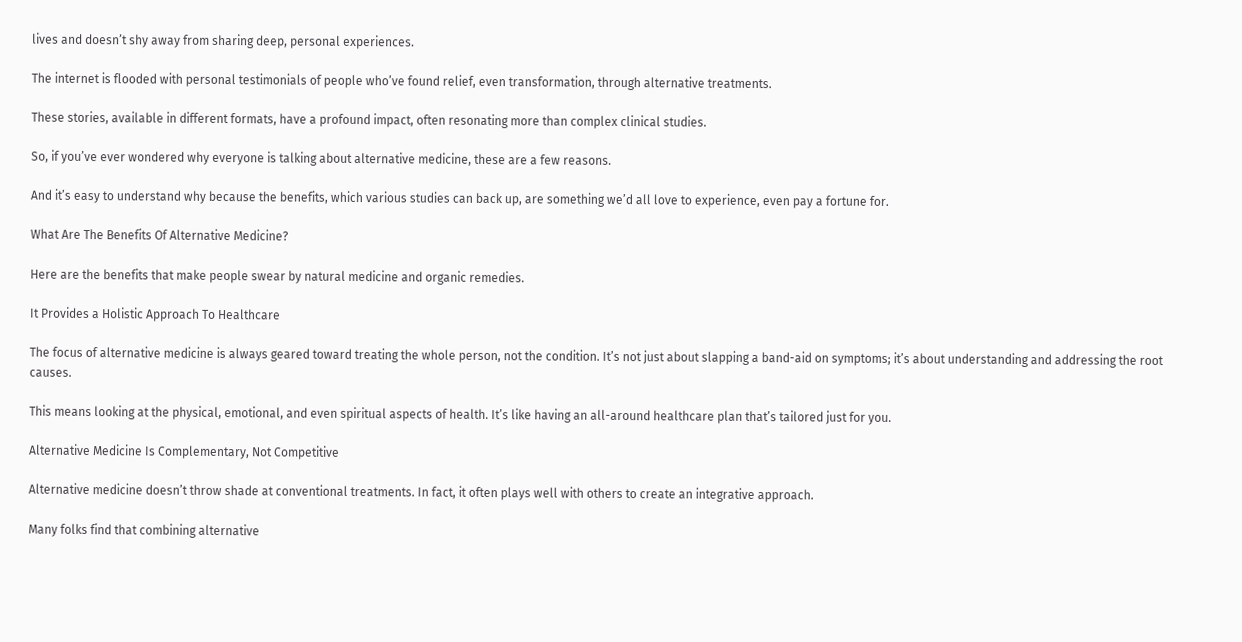lives and doesn’t shy away from sharing deep, personal experiences.

The internet is flooded with personal testimonials of people who’ve found relief, even transformation, through alternative treatments.

These stories, available in different formats, have a profound impact, often resonating more than complex clinical studies.

So, if you’ve ever wondered why everyone is talking about alternative medicine, these are a few reasons.

And it’s easy to understand why because the benefits, which various studies can back up, are something we’d all love to experience, even pay a fortune for.

What Are The Benefits Of Alternative Medicine?

Here are the benefits that make people swear by natural medicine and organic remedies.

It Provides a Holistic Approach To Healthcare

The focus of alternative medicine is always geared toward treating the whole person, not the condition. It’s not just about slapping a band-aid on symptoms; it’s about understanding and addressing the root causes.

This means looking at the physical, emotional, and even spiritual aspects of health. It’s like having an all-around healthcare plan that’s tailored just for you.

Alternative Medicine Is Complementary, Not Competitive

Alternative medicine doesn’t throw shade at conventional treatments. In fact, it often plays well with others to create an integrative approach.

Many folks find that combining alternative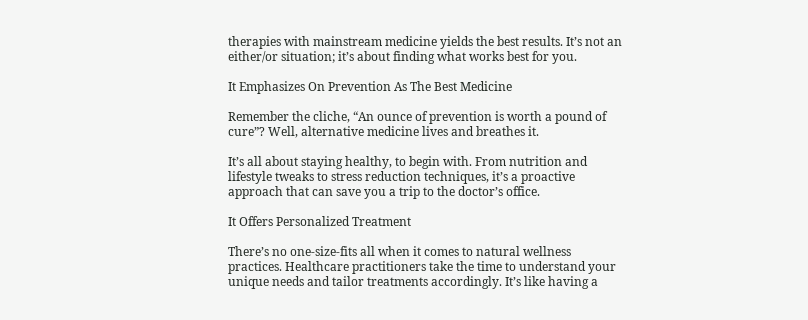therapies with mainstream medicine yields the best results. It’s not an either/or situation; it’s about finding what works best for you.

It Emphasizes On Prevention As The Best Medicine

Remember the cliche, “An ounce of prevention is worth a pound of cure”? Well, alternative medicine lives and breathes it.

It’s all about staying healthy, to begin with. From nutrition and lifestyle tweaks to stress reduction techniques, it’s a proactive approach that can save you a trip to the doctor’s office.

It Offers Personalized Treatment

There’s no one-size-fits all when it comes to natural wellness practices. Healthcare practitioners take the time to understand your unique needs and tailor treatments accordingly. It’s like having a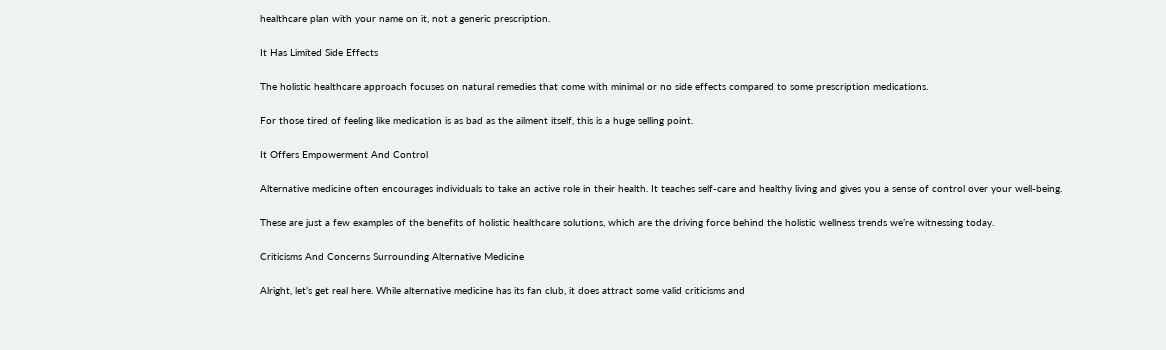healthcare plan with your name on it, not a generic prescription.

It Has Limited Side Effects

The holistic healthcare approach focuses on natural remedies that come with minimal or no side effects compared to some prescription medications.

For those tired of feeling like medication is as bad as the ailment itself, this is a huge selling point.

It Offers Empowerment And Control

Alternative medicine often encourages individuals to take an active role in their health. It teaches self-care and healthy living and gives you a sense of control over your well-being.

These are just a few examples of the benefits of holistic healthcare solutions, which are the driving force behind the holistic wellness trends we’re witnessing today.

Criticisms And Concerns Surrounding Alternative Medicine

Alright, let’s get real here. While alternative medicine has its fan club, it does attract some valid criticisms and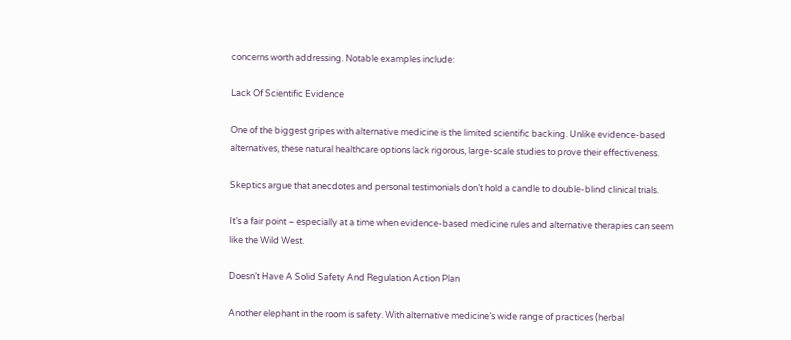concerns worth addressing. Notable examples include:

Lack Of Scientific Evidence

One of the biggest gripes with alternative medicine is the limited scientific backing. Unlike evidence-based alternatives, these natural healthcare options lack rigorous, large-scale studies to prove their effectiveness.

Skeptics argue that anecdotes and personal testimonials don’t hold a candle to double-blind clinical trials.

It’s a fair point – especially at a time when evidence-based medicine rules and alternative therapies can seem like the Wild West.

Doesn’t Have A Solid Safety And Regulation Action Plan

Another elephant in the room is safety. With alternative medicine’s wide range of practices (herbal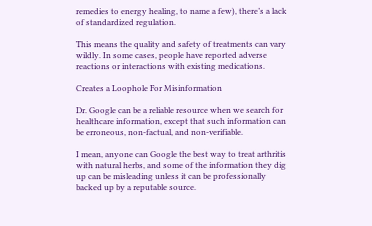remedies to energy healing, to name a few), there’s a lack of standardized regulation.

This means the quality and safety of treatments can vary wildly. In some cases, people have reported adverse reactions or interactions with existing medications.

Creates a Loophole For Misinformation

Dr. Google can be a reliable resource when we search for healthcare information, except that such information can be erroneous, non-factual, and non-verifiable.

I mean, anyone can Google the best way to treat arthritis with natural herbs, and some of the information they dig up can be misleading unless it can be professionally backed up by a reputable source.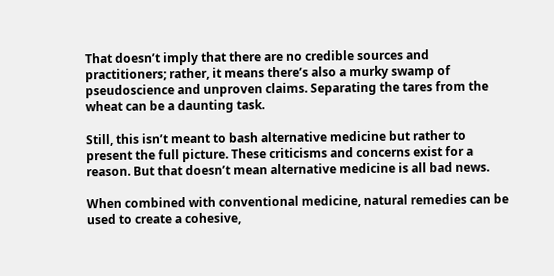That doesn’t imply that there are no credible sources and practitioners; rather, it means there’s also a murky swamp of pseudoscience and unproven claims. Separating the tares from the wheat can be a daunting task.

Still, this isn’t meant to bash alternative medicine but rather to present the full picture. These criticisms and concerns exist for a reason. But that doesn’t mean alternative medicine is all bad news.

When combined with conventional medicine, natural remedies can be used to create a cohesive,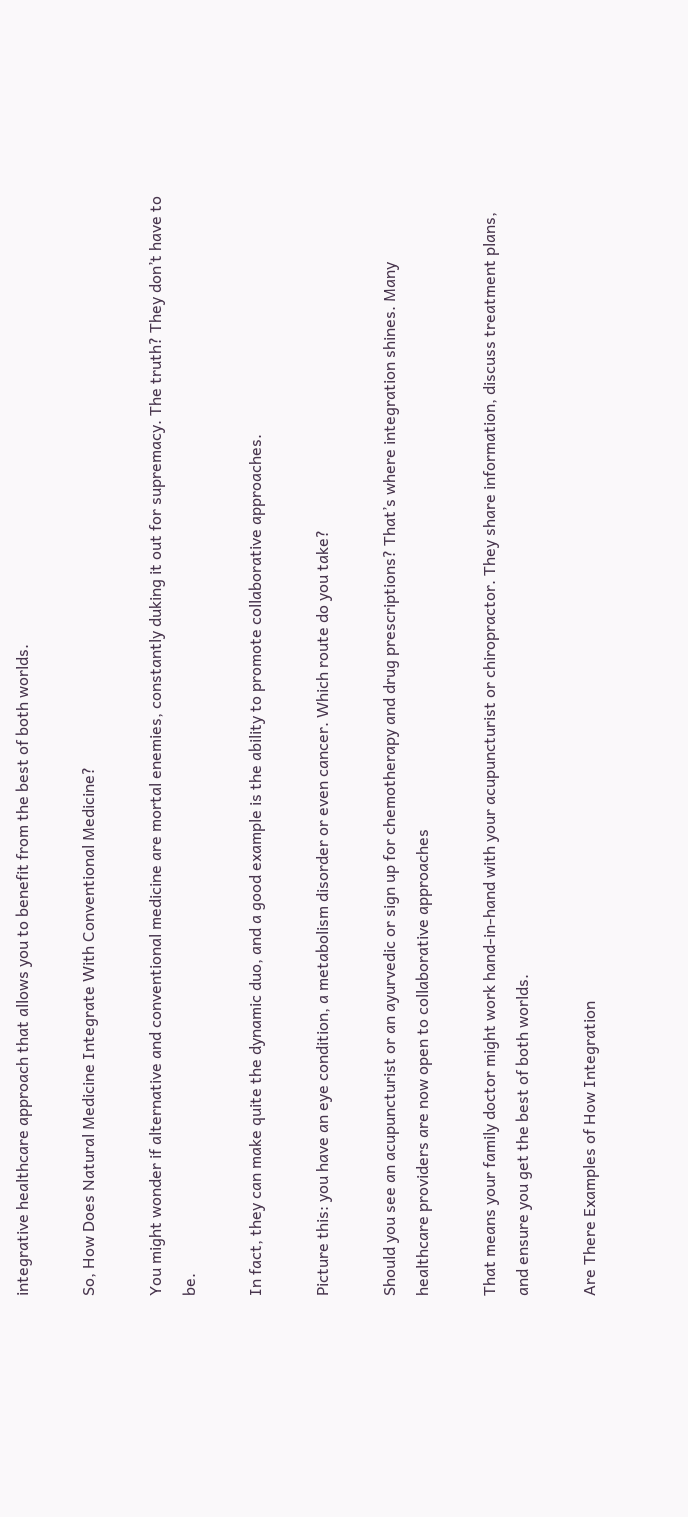integrative healthcare approach that allows you to benefit from the best of both worlds.

So, How Does Natural Medicine Integrate With Conventional Medicine?

You might wonder if alternative and conventional medicine are mortal enemies, constantly duking it out for supremacy. The truth? They don’t have to be.

In fact, they can make quite the dynamic duo, and a good example is the ability to promote collaborative approaches.

Picture this: you have an eye condition, a metabolism disorder or even cancer. Which route do you take?

Should you see an acupuncturist or an ayurvedic or sign up for chemotherapy and drug prescriptions? That’s where integration shines. Many healthcare providers are now open to collaborative approaches

That means your family doctor might work hand-in-hand with your acupuncturist or chiropractor. They share information, discuss treatment plans, and ensure you get the best of both worlds.

Are There Examples of How Integration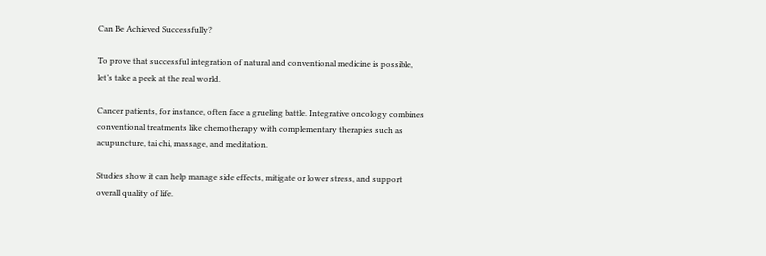Can Be Achieved Successfully?

To prove that successful integration of natural and conventional medicine is possible, let’s take a peek at the real world.

Cancer patients, for instance, often face a grueling battle. Integrative oncology combines conventional treatments like chemotherapy with complementary therapies such as acupuncture, tai chi, massage, and meditation.

Studies show it can help manage side effects, mitigate or lower stress, and support overall quality of life.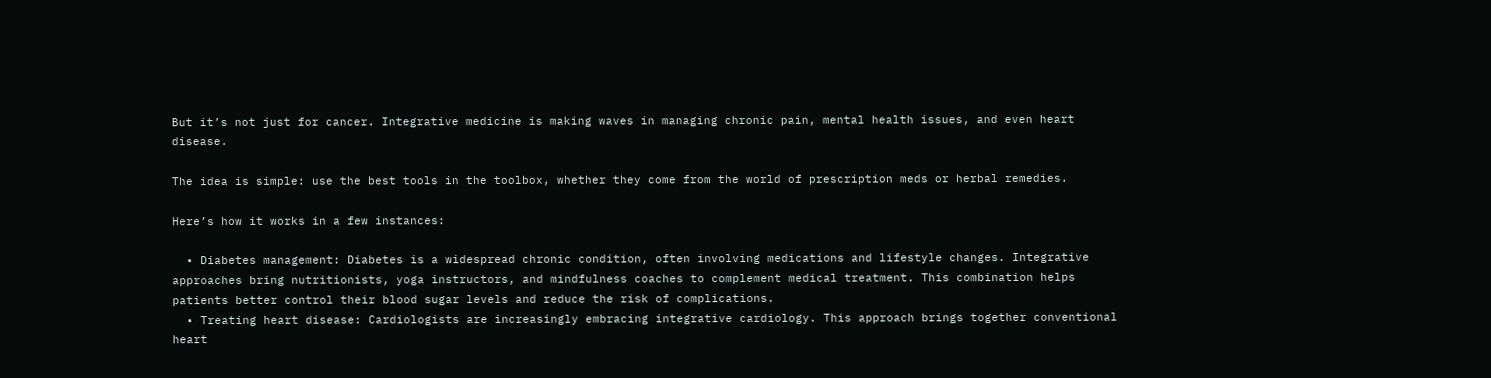But it’s not just for cancer. Integrative medicine is making waves in managing chronic pain, mental health issues, and even heart disease.

The idea is simple: use the best tools in the toolbox, whether they come from the world of prescription meds or herbal remedies.

Here’s how it works in a few instances:

  • Diabetes management: Diabetes is a widespread chronic condition, often involving medications and lifestyle changes. Integrative approaches bring nutritionists, yoga instructors, and mindfulness coaches to complement medical treatment. This combination helps patients better control their blood sugar levels and reduce the risk of complications.
  • Treating heart disease: Cardiologists are increasingly embracing integrative cardiology. This approach brings together conventional heart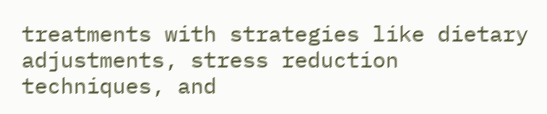treatments with strategies like dietary adjustments, stress reduction techniques, and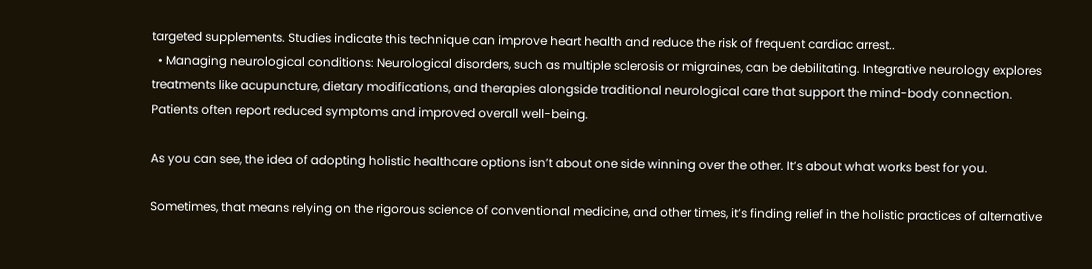targeted supplements. Studies indicate this technique can improve heart health and reduce the risk of frequent cardiac arrest..
  • Managing neurological conditions: Neurological disorders, such as multiple sclerosis or migraines, can be debilitating. Integrative neurology explores treatments like acupuncture, dietary modifications, and therapies alongside traditional neurological care that support the mind-body connection. Patients often report reduced symptoms and improved overall well-being.

As you can see, the idea of adopting holistic healthcare options isn’t about one side winning over the other. It’s about what works best for you.

Sometimes, that means relying on the rigorous science of conventional medicine, and other times, it’s finding relief in the holistic practices of alternative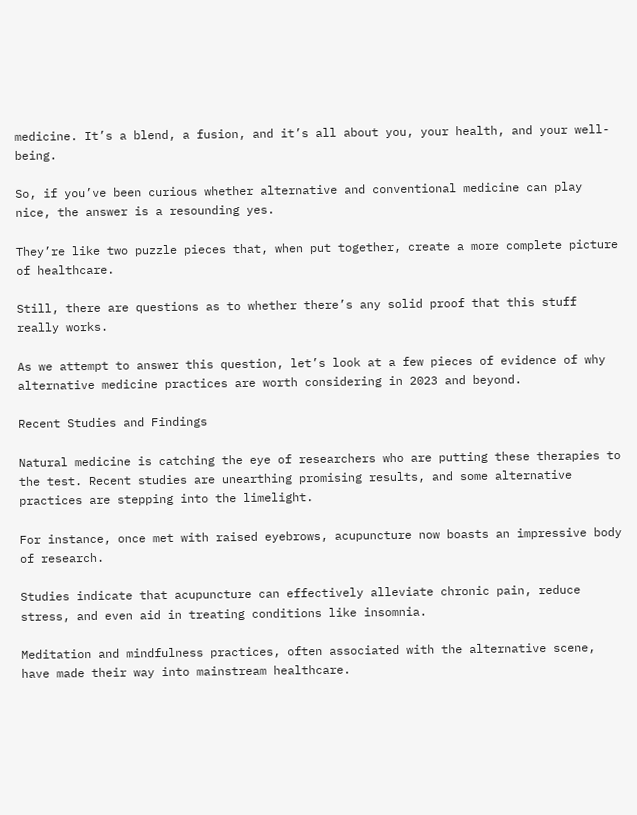medicine. It’s a blend, a fusion, and it’s all about you, your health, and your well-being.

So, if you’ve been curious whether alternative and conventional medicine can play nice, the answer is a resounding yes.

They’re like two puzzle pieces that, when put together, create a more complete picture of healthcare.

Still, there are questions as to whether there’s any solid proof that this stuff really works.

As we attempt to answer this question, let’s look at a few pieces of evidence of why alternative medicine practices are worth considering in 2023 and beyond.

Recent Studies and Findings

Natural medicine is catching the eye of researchers who are putting these therapies to the test. Recent studies are unearthing promising results, and some alternative practices are stepping into the limelight.

For instance, once met with raised eyebrows, acupuncture now boasts an impressive body of research.

Studies indicate that acupuncture can effectively alleviate chronic pain, reduce stress, and even aid in treating conditions like insomnia.

Meditation and mindfulness practices, often associated with the alternative scene, have made their way into mainstream healthcare.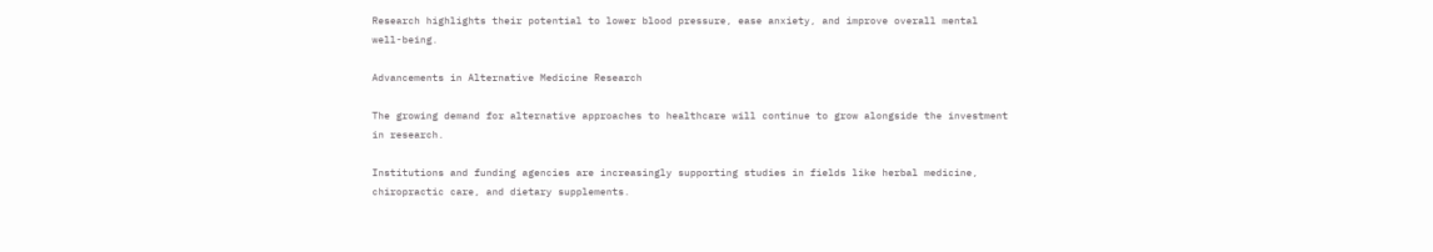Research highlights their potential to lower blood pressure, ease anxiety, and improve overall mental well-being.

Advancements in Alternative Medicine Research

The growing demand for alternative approaches to healthcare will continue to grow alongside the investment in research.

Institutions and funding agencies are increasingly supporting studies in fields like herbal medicine, chiropractic care, and dietary supplements.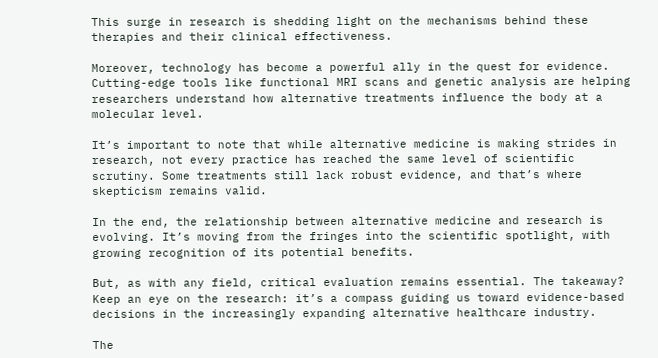This surge in research is shedding light on the mechanisms behind these therapies and their clinical effectiveness.

Moreover, technology has become a powerful ally in the quest for evidence. Cutting-edge tools like functional MRI scans and genetic analysis are helping researchers understand how alternative treatments influence the body at a molecular level.

It’s important to note that while alternative medicine is making strides in research, not every practice has reached the same level of scientific scrutiny. Some treatments still lack robust evidence, and that’s where skepticism remains valid.

In the end, the relationship between alternative medicine and research is evolving. It’s moving from the fringes into the scientific spotlight, with growing recognition of its potential benefits.

But, as with any field, critical evaluation remains essential. The takeaway? Keep an eye on the research: it’s a compass guiding us toward evidence-based decisions in the increasingly expanding alternative healthcare industry.

The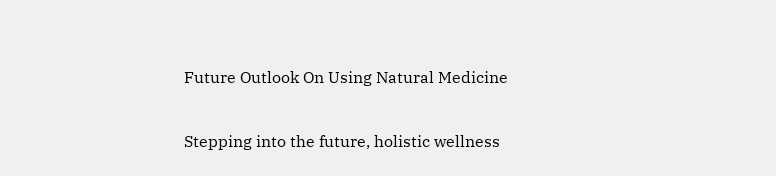Future Outlook On Using Natural Medicine

Stepping into the future, holistic wellness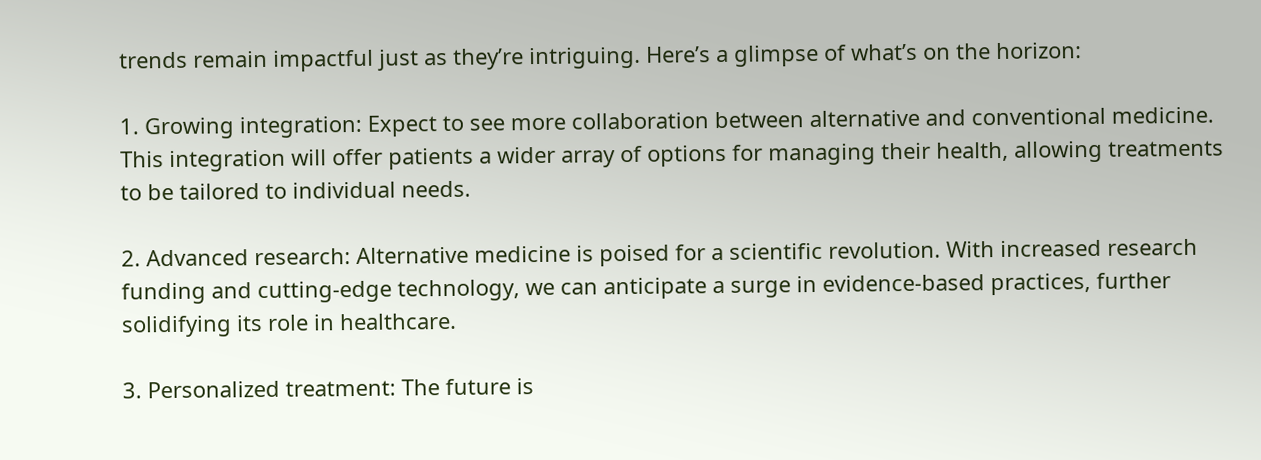trends remain impactful just as they’re intriguing. Here’s a glimpse of what’s on the horizon:

1. Growing integration: Expect to see more collaboration between alternative and conventional medicine. This integration will offer patients a wider array of options for managing their health, allowing treatments to be tailored to individual needs.

2. Advanced research: Alternative medicine is poised for a scientific revolution. With increased research funding and cutting-edge technology, we can anticipate a surge in evidence-based practices, further solidifying its role in healthcare.

3. Personalized treatment: The future is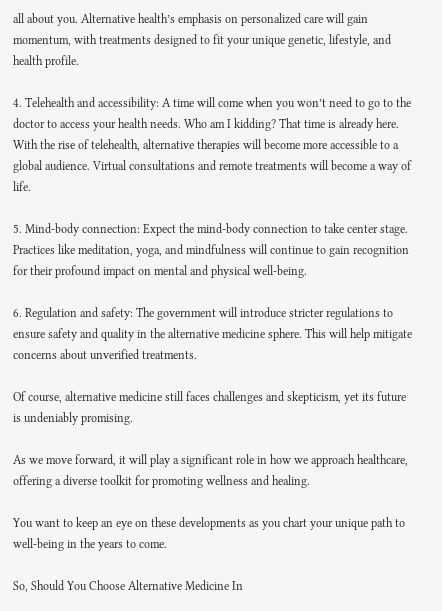all about you. Alternative health’s emphasis on personalized care will gain momentum, with treatments designed to fit your unique genetic, lifestyle, and health profile.

4. Telehealth and accessibility: A time will come when you won’t need to go to the doctor to access your health needs. Who am I kidding? That time is already here. With the rise of telehealth, alternative therapies will become more accessible to a global audience. Virtual consultations and remote treatments will become a way of life.

5. Mind-body connection: Expect the mind-body connection to take center stage. Practices like meditation, yoga, and mindfulness will continue to gain recognition for their profound impact on mental and physical well-being.

6. Regulation and safety: The government will introduce stricter regulations to ensure safety and quality in the alternative medicine sphere. This will help mitigate concerns about unverified treatments.

Of course, alternative medicine still faces challenges and skepticism, yet its future is undeniably promising.

As we move forward, it will play a significant role in how we approach healthcare, offering a diverse toolkit for promoting wellness and healing.

You want to keep an eye on these developments as you chart your unique path to well-being in the years to come.

So, Should You Choose Alternative Medicine In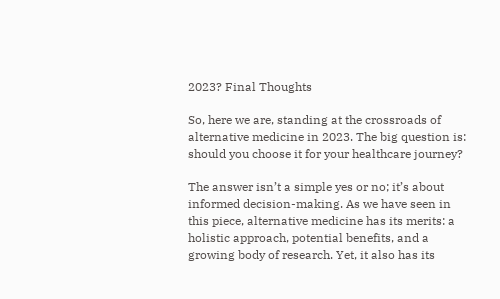2023? Final Thoughts

So, here we are, standing at the crossroads of alternative medicine in 2023. The big question is: should you choose it for your healthcare journey?

The answer isn’t a simple yes or no; it’s about informed decision-making. As we have seen in this piece, alternative medicine has its merits: a holistic approach, potential benefits, and a growing body of research. Yet, it also has its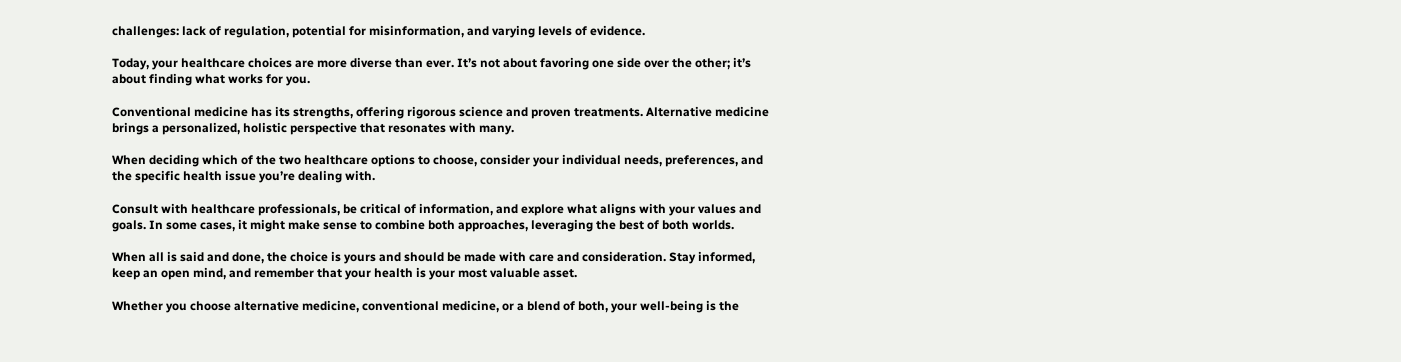challenges: lack of regulation, potential for misinformation, and varying levels of evidence.

Today, your healthcare choices are more diverse than ever. It’s not about favoring one side over the other; it’s about finding what works for you.

Conventional medicine has its strengths, offering rigorous science and proven treatments. Alternative medicine brings a personalized, holistic perspective that resonates with many.

When deciding which of the two healthcare options to choose, consider your individual needs, preferences, and the specific health issue you’re dealing with.

Consult with healthcare professionals, be critical of information, and explore what aligns with your values and goals. In some cases, it might make sense to combine both approaches, leveraging the best of both worlds.

When all is said and done, the choice is yours and should be made with care and consideration. Stay informed, keep an open mind, and remember that your health is your most valuable asset.

Whether you choose alternative medicine, conventional medicine, or a blend of both, your well-being is the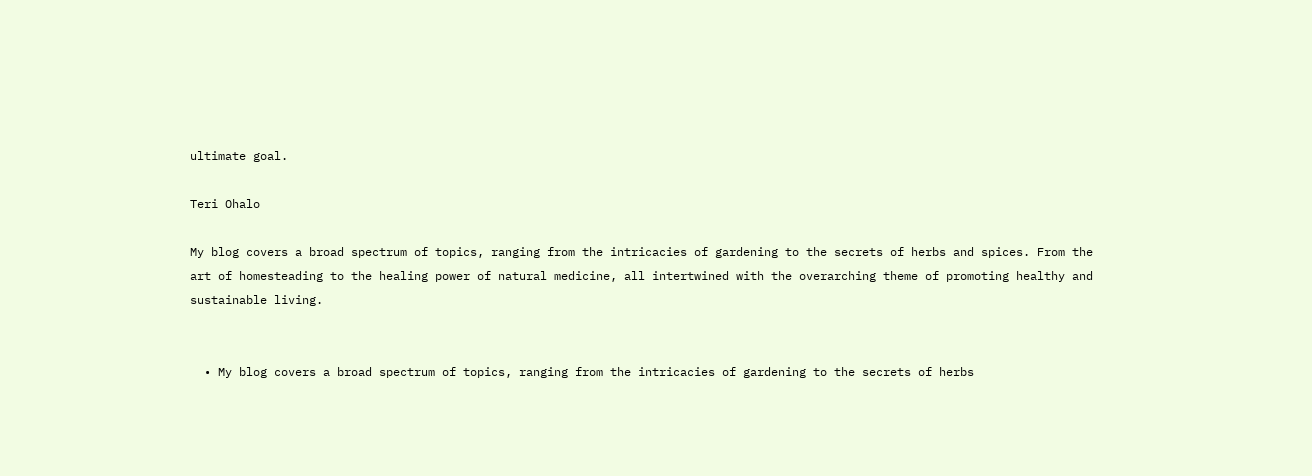ultimate goal.

Teri Ohalo

My blog covers a broad spectrum of topics, ranging from the intricacies of gardening to the secrets of herbs and spices. From the art of homesteading to the healing power of natural medicine, all intertwined with the overarching theme of promoting healthy and sustainable living.


  • My blog covers a broad spectrum of topics, ranging from the intricacies of gardening to the secrets of herbs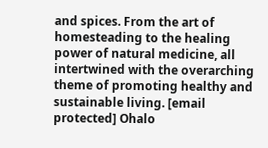and spices. From the art of homesteading to the healing power of natural medicine, all intertwined with the overarching theme of promoting healthy and sustainable living. [email protected] Ohalo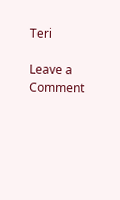Teri

Leave a Comment